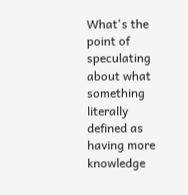What's the point of speculating about what something literally defined as having more knowledge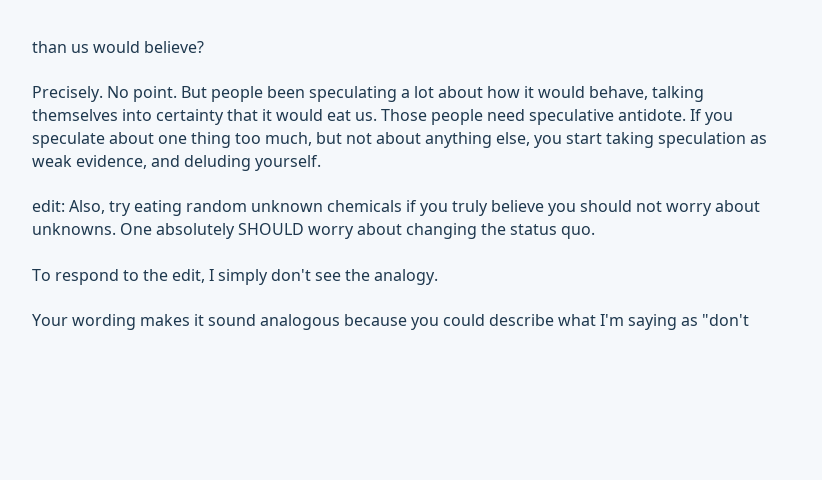than us would believe?

Precisely. No point. But people been speculating a lot about how it would behave, talking themselves into certainty that it would eat us. Those people need speculative antidote. If you speculate about one thing too much, but not about anything else, you start taking speculation as weak evidence, and deluding yourself.

edit: Also, try eating random unknown chemicals if you truly believe you should not worry about unknowns. One absolutely SHOULD worry about changing the status quo.

To respond to the edit, I simply don't see the analogy.

Your wording makes it sound analogous because you could describe what I'm saying as "don't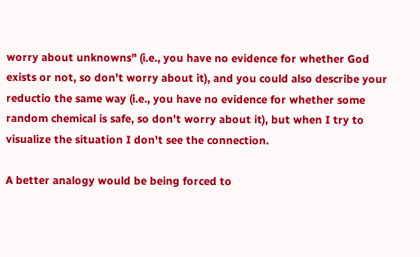worry about unknowns" (i.e., you have no evidence for whether God exists or not, so don't worry about it), and you could also describe your reductio the same way (i.e., you have no evidence for whether some random chemical is safe, so don't worry about it), but when I try to visualize the situation I don't see the connection.

A better analogy would be being forced to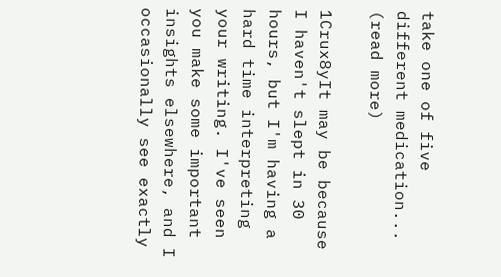take one of five different medication... (read more)

1Crux8yIt may be because I haven't slept in 30 hours, but I'm having a hard time interpreting your writing. I've seen you make some important insights elsewhere, and I occasionally see exactly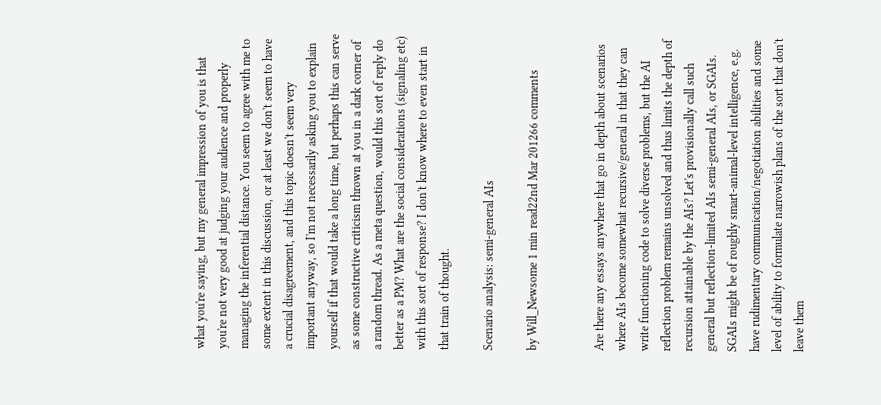what you're saying, but my general impression of you is that you're not very good at judging your audience and properly managing the inferential distance. You seem to agree with me to some extent in this discussion, or at least we don't seem to have a crucial disagreement, and this topic doesn't seem very important anyway, so I'm not necessarily asking you to explain yourself if that would take a long time, but perhaps this can serve as some constructive criticism thrown at you in a dark corner of a random thread. As a meta question, would this sort of reply do better as a PM? What are the social considerations (signaling etc) with this sort of response? I don't know where to even start in that train of thought.

Scenario analysis: semi-general AIs

by Will_Newsome 1 min read22nd Mar 201266 comments


Are there any essays anywhere that go in depth about scenarios where AIs become somewhat recursive/general in that they can write functioning code to solve diverse problems, but the AI reflection problem remains unsolved and thus limits the depth of recursion attainable by the AIs? Let's provisionally call such general but reflection-limited AIs semi-general AIs, or SGAIs. SGAIs might be of roughly smart-animal-level intelligence, e.g. have rudimentary communication/negotiation abilities and some level of ability to formulate narrowish plans of the sort that don't leave them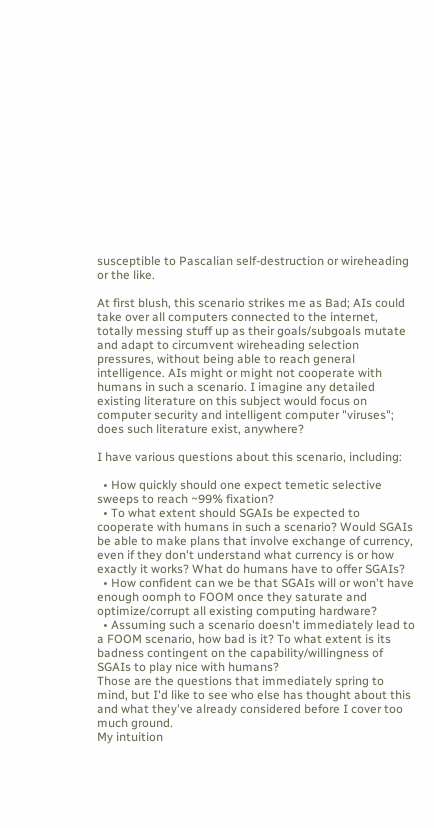susceptible to Pascalian self-destruction or wireheading or the like.

At first blush, this scenario strikes me as Bad; AIs could take over all computers connected to the internet, totally messing stuff up as their goals/subgoals mutate and adapt to circumvent wireheading selection pressures, without being able to reach general intelligence. AIs might or might not cooperate with humans in such a scenario. I imagine any detailed existing literature on this subject would focus on computer security and intelligent computer "viruses"; does such literature exist, anywhere?

I have various questions about this scenario, including:

  • How quickly should one expect temetic selective sweeps to reach ~99% fixation?
  • To what extent should SGAIs be expected to cooperate with humans in such a scenario? Would SGAIs be able to make plans that involve exchange of currency, even if they don't understand what currency is or how exactly it works? What do humans have to offer SGAIs?
  • How confident can we be that SGAIs will or won't have enough oomph to FOOM once they saturate and optimize/corrupt all existing computing hardware?
  • Assuming such a scenario doesn't immediately lead to a FOOM scenario, how bad is it? To what extent is its badness contingent on the capability/willingness of SGAIs to play nice with humans?
Those are the questions that immediately spring to mind, but I'd like to see who else has thought about this and what they've already considered before I cover too much ground.
My intuition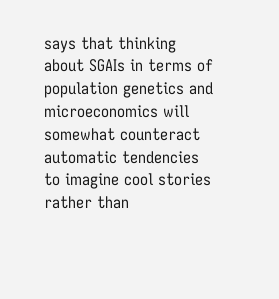says that thinking about SGAIs in terms of population genetics and microeconomics will somewhat counteract automatic tendencies to imagine cool stories rather than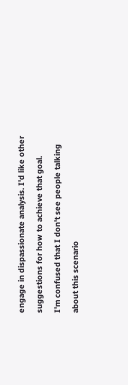engage in dispassionate analysis. I'd like other suggestions for how to achieve that goal.
I'm confused that I don't see people talking about this scenario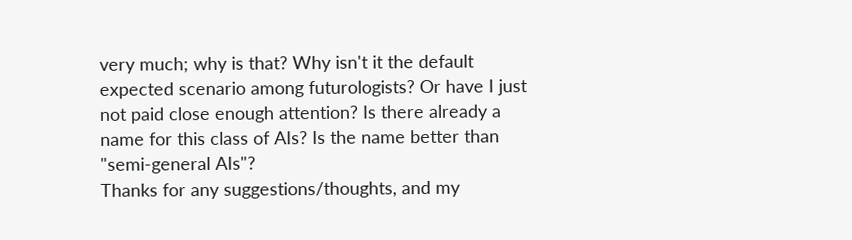very much; why is that? Why isn't it the default expected scenario among futurologists? Or have I just not paid close enough attention? Is there already a name for this class of AIs? Is the name better than "semi-general AIs"?
Thanks for any suggestions/thoughts, and my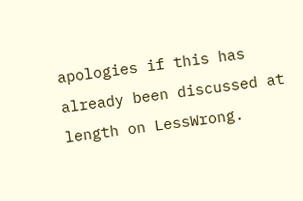apologies if this has already been discussed at length on LessWrong.